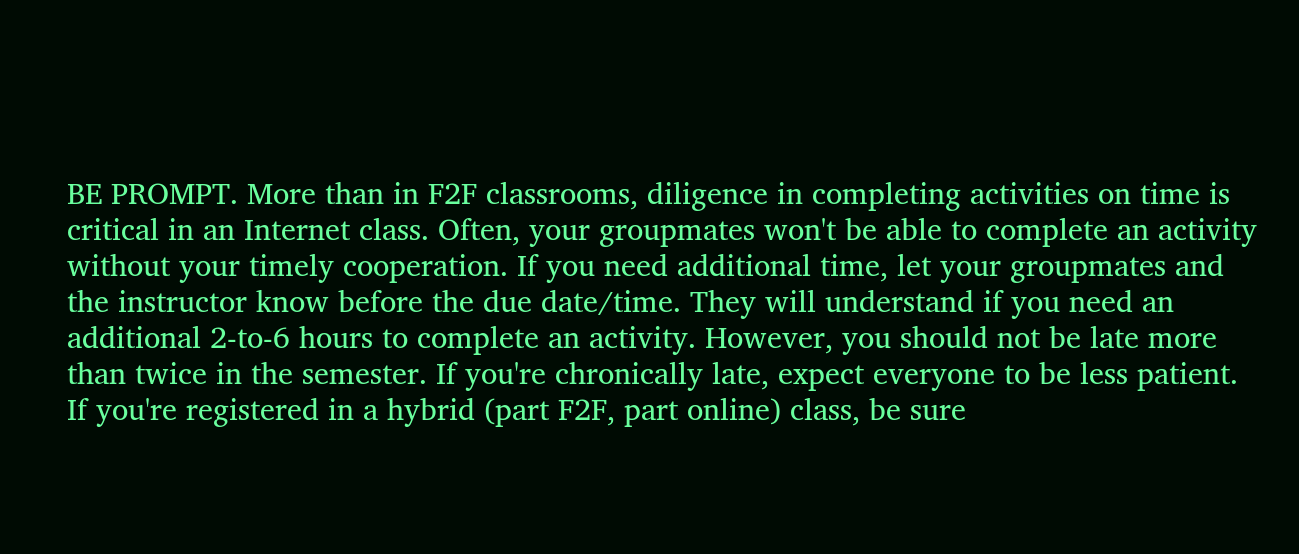BE PROMPT. More than in F2F classrooms, diligence in completing activities on time is critical in an Internet class. Often, your groupmates won't be able to complete an activity without your timely cooperation. If you need additional time, let your groupmates and the instructor know before the due date/time. They will understand if you need an additional 2-to-6 hours to complete an activity. However, you should not be late more than twice in the semester. If you're chronically late, expect everyone to be less patient. If you're registered in a hybrid (part F2F, part online) class, be sure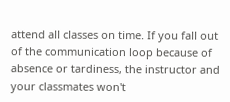attend all classes on time. If you fall out of the communication loop because of absence or tardiness, the instructor and your classmates won't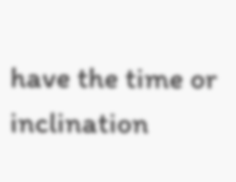have the time or inclination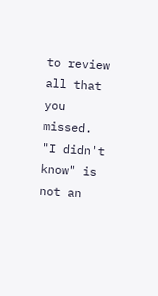to review all that you missed. "I didn't know" is not an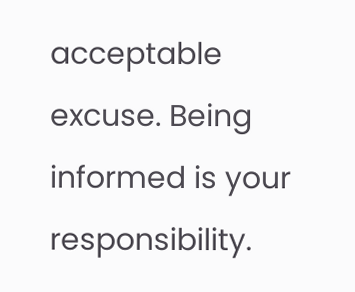acceptable excuse. Being informed is your responsibility.